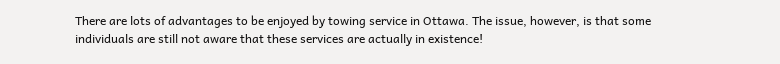There are lots of advantages to be enjoyed by towing service in Ottawa. The issue, however, is that some individuals are still not aware that these services are actually in existence!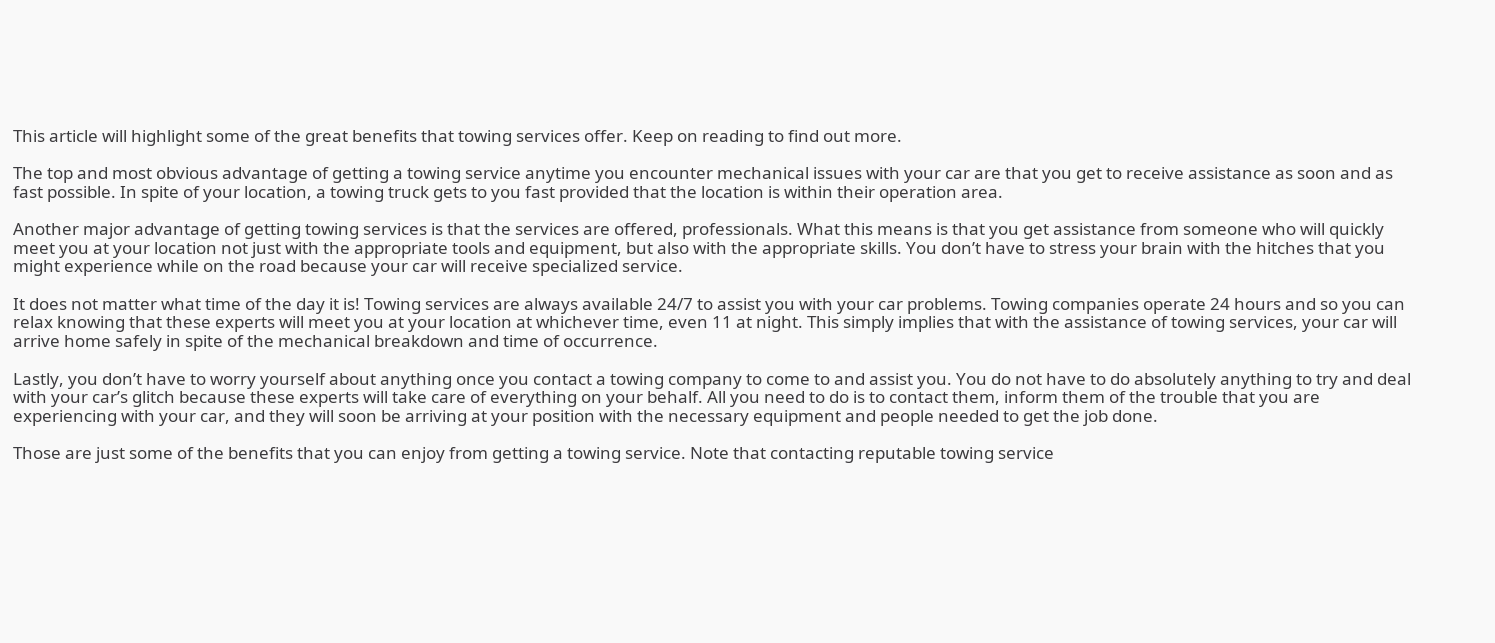This article will highlight some of the great benefits that towing services offer. Keep on reading to find out more.

The top and most obvious advantage of getting a towing service anytime you encounter mechanical issues with your car are that you get to receive assistance as soon and as fast possible. In spite of your location, a towing truck gets to you fast provided that the location is within their operation area.

Another major advantage of getting towing services is that the services are offered, professionals. What this means is that you get assistance from someone who will quickly meet you at your location not just with the appropriate tools and equipment, but also with the appropriate skills. You don’t have to stress your brain with the hitches that you might experience while on the road because your car will receive specialized service.

It does not matter what time of the day it is! Towing services are always available 24/7 to assist you with your car problems. Towing companies operate 24 hours and so you can relax knowing that these experts will meet you at your location at whichever time, even 11 at night. This simply implies that with the assistance of towing services, your car will arrive home safely in spite of the mechanical breakdown and time of occurrence.

Lastly, you don’t have to worry yourself about anything once you contact a towing company to come to and assist you. You do not have to do absolutely anything to try and deal with your car’s glitch because these experts will take care of everything on your behalf. All you need to do is to contact them, inform them of the trouble that you are experiencing with your car, and they will soon be arriving at your position with the necessary equipment and people needed to get the job done.

Those are just some of the benefits that you can enjoy from getting a towing service. Note that contacting reputable towing service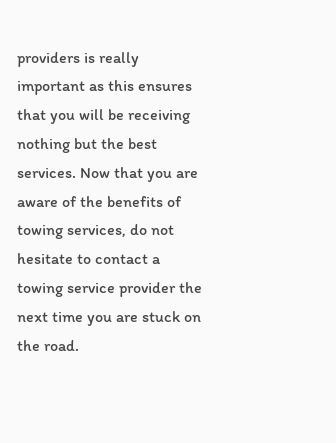providers is really important as this ensures that you will be receiving nothing but the best services. Now that you are aware of the benefits of towing services, do not hesitate to contact a towing service provider the next time you are stuck on the road.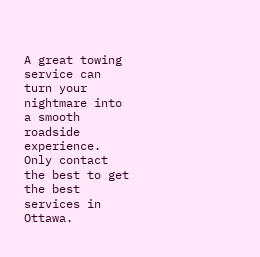A great towing service can turn your nightmare into a smooth roadside experience. Only contact the best to get the best services in Ottawa.